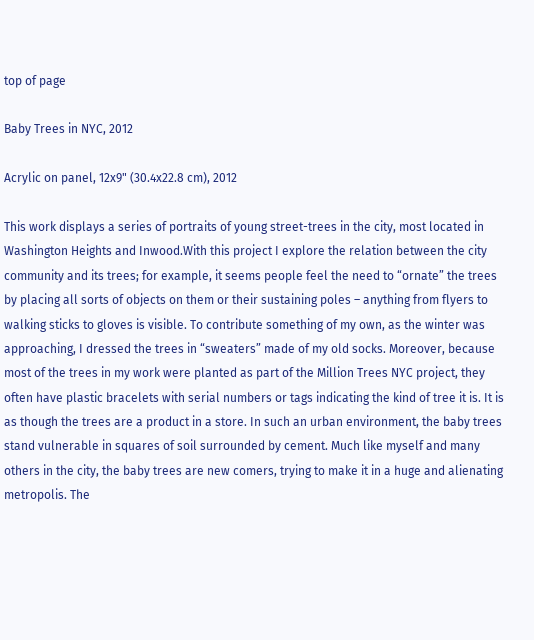top of page

Baby Trees in NYC, 2012

Acrylic on panel, 12x9" (30.4x22.8 cm), 2012

This work displays a series of portraits of young street-trees in the city, most located in Washington Heights and Inwood.With this project I explore the relation between the city community and its trees; for example, it seems people feel the need to “ornate” the trees by placing all sorts of objects on them or their sustaining poles – anything from flyers to walking sticks to gloves is visible. To contribute something of my own, as the winter was approaching, I dressed the trees in “sweaters” made of my old socks. Moreover, because most of the trees in my work were planted as part of the Million Trees NYC project, they often have plastic bracelets with serial numbers or tags indicating the kind of tree it is. It is as though the trees are a product in a store. In such an urban environment, the baby trees stand vulnerable in squares of soil surrounded by cement. Much like myself and many others in the city, the baby trees are new comers, trying to make it in a huge and alienating metropolis. The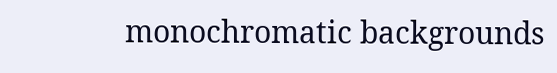monochromatic backgrounds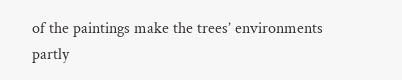of the paintings make the trees’ environments partly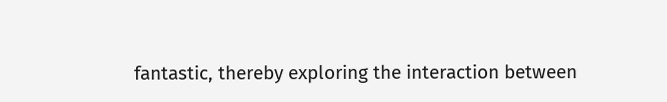fantastic, thereby exploring the interaction between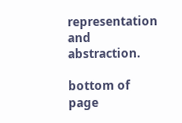representation and abstraction.

bottom of page